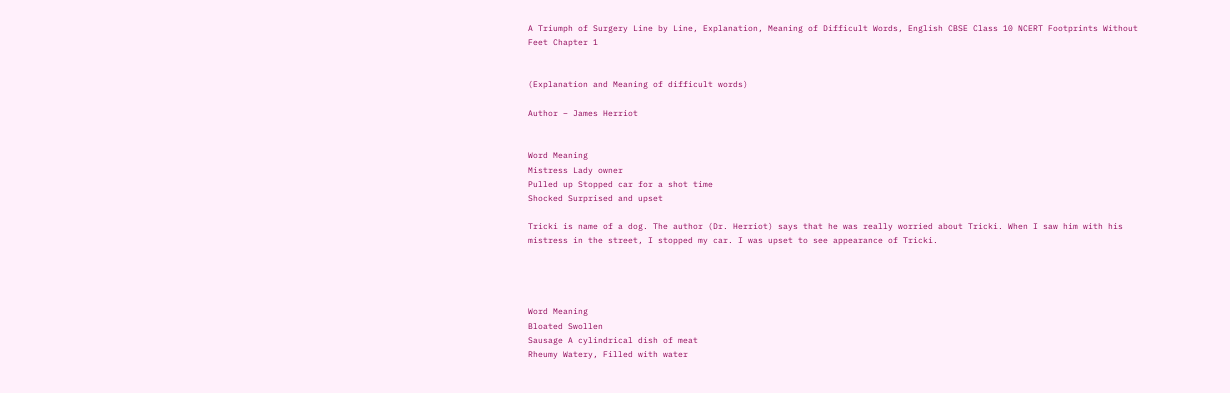A Triumph of Surgery Line by Line, Explanation, Meaning of Difficult Words, English CBSE Class 10 NCERT Footprints Without Feet Chapter 1


(Explanation and Meaning of difficult words)

Author – James Herriot


Word Meaning
Mistress Lady owner
Pulled up Stopped car for a shot time
Shocked Surprised and upset

Tricki is name of a dog. The author (Dr. Herriot) says that he was really worried about Tricki. When I saw him with his mistress in the street, I stopped my car. I was upset to see appearance of Tricki.




Word Meaning
Bloated Swollen
Sausage A cylindrical dish of meat
Rheumy Watery, Filled with water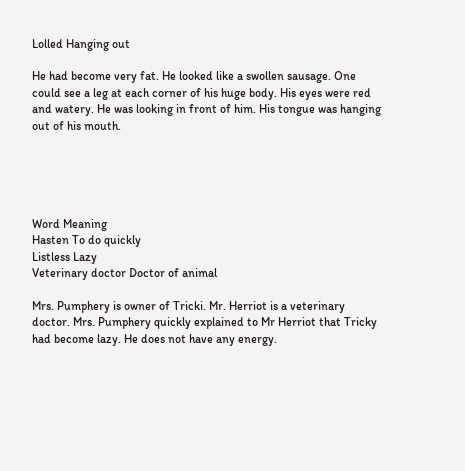Lolled Hanging out

He had become very fat. He looked like a swollen sausage. One could see a leg at each corner of his huge body. His eyes were red and watery. He was looking in front of him. His tongue was hanging out of his mouth.





Word Meaning
Hasten To do quickly
Listless Lazy
Veterinary doctor Doctor of animal

Mrs. Pumphery is owner of Tricki. Mr. Herriot is a veterinary doctor. Mrs. Pumphery quickly explained to Mr Herriot that Tricky had become lazy. He does not have any energy.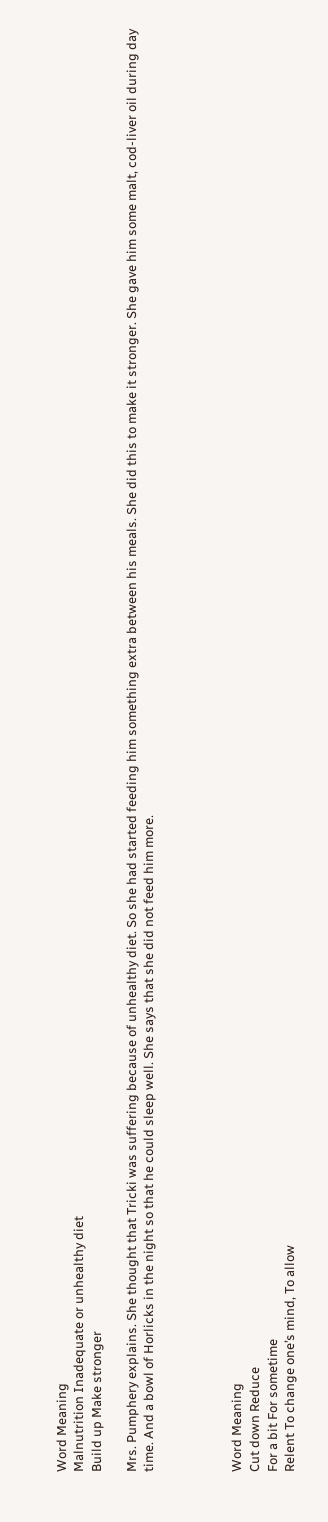Word Meaning
Malnutrition Inadequate or unhealthy diet
Build up Make stronger

Mrs. Pumphery explains. She thought that Tricki was suffering because of unhealthy diet. So she had started feeding him something extra between his meals. She did this to make it stronger. She gave him some malt, cod-liver oil during day time. And a bowl of Horlicks in the night so that he could sleep well. She says that she did not feed him more.




Word Meaning
Cut down Reduce
For a bit For sometime
Relent To change one’s mind, To allow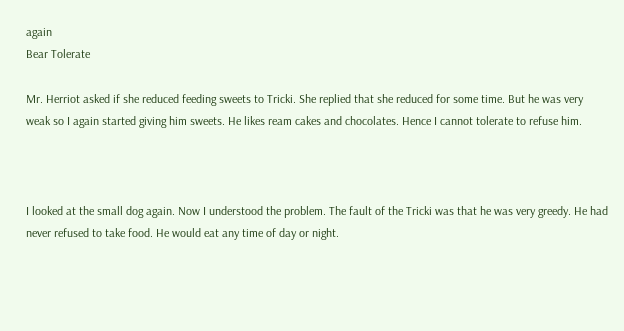again
Bear Tolerate

Mr. Herriot asked if she reduced feeding sweets to Tricki. She replied that she reduced for some time. But he was very weak so I again started giving him sweets. He likes ream cakes and chocolates. Hence I cannot tolerate to refuse him.



I looked at the small dog again. Now I understood the problem. The fault of the Tricki was that he was very greedy. He had never refused to take food. He would eat any time of day or night.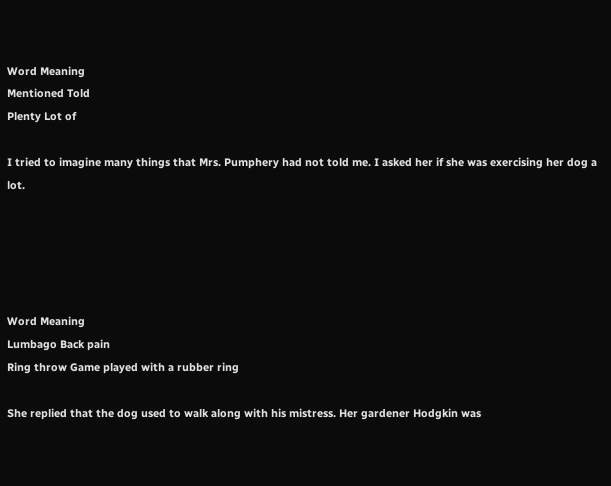Word Meaning
Mentioned Told
Plenty Lot of

I tried to imagine many things that Mrs. Pumphery had not told me. I asked her if she was exercising her dog a lot.





Word Meaning
Lumbago Back pain
Ring throw Game played with a rubber ring

She replied that the dog used to walk along with his mistress. Her gardener Hodgkin was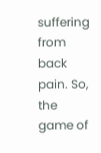suffering from back pain. So, the game of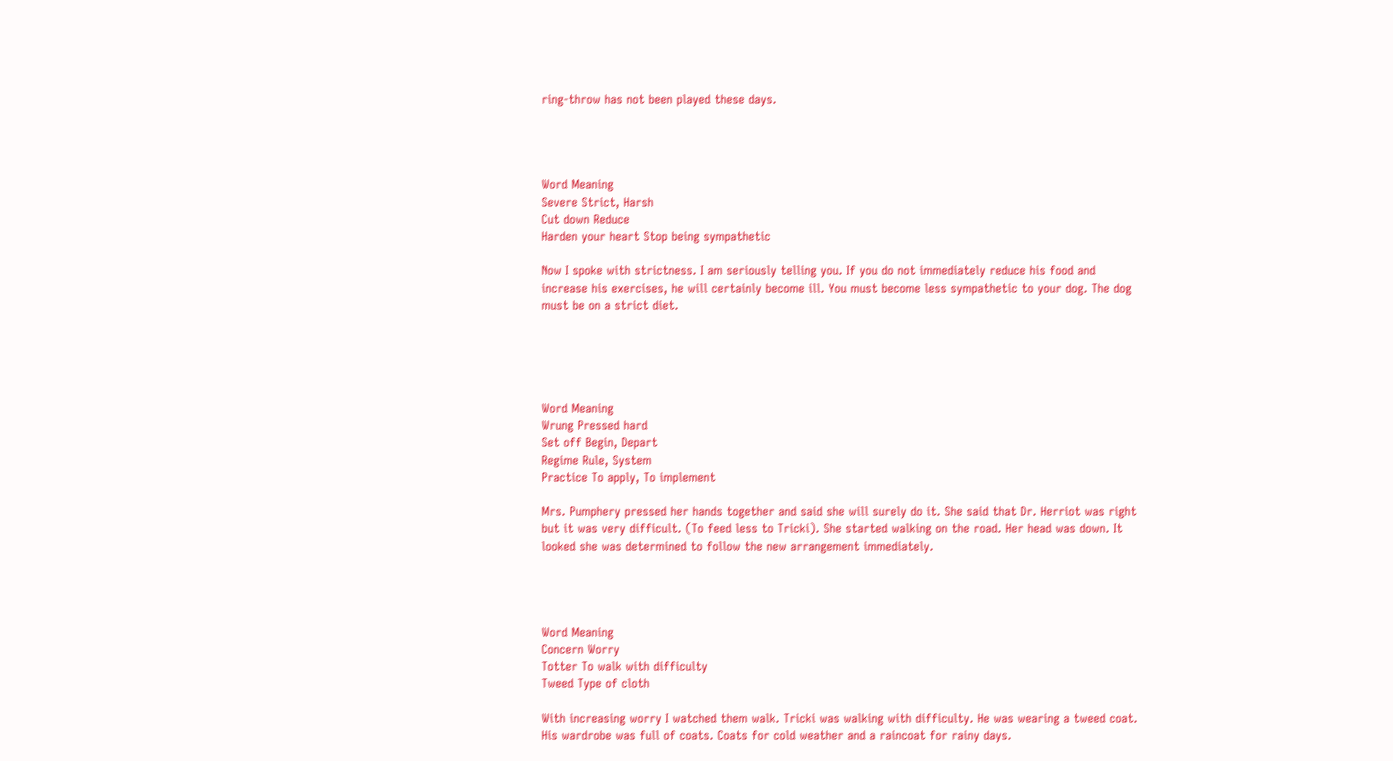ring-throw has not been played these days.




Word Meaning
Severe Strict, Harsh
Cut down Reduce
Harden your heart Stop being sympathetic

Now I spoke with strictness. I am seriously telling you. If you do not immediately reduce his food and increase his exercises, he will certainly become ill. You must become less sympathetic to your dog. The dog must be on a strict diet.





Word Meaning
Wrung Pressed hard
Set off Begin, Depart
Regime Rule, System
Practice To apply, To implement

Mrs. Pumphery pressed her hands together and said she will surely do it. She said that Dr. Herriot was right but it was very difficult. (To feed less to Tricki). She started walking on the road. Her head was down. It looked she was determined to follow the new arrangement immediately.




Word Meaning
Concern Worry
Totter To walk with difficulty
Tweed Type of cloth

With increasing worry I watched them walk. Tricki was walking with difficulty. He was wearing a tweed coat. His wardrobe was full of coats. Coats for cold weather and a raincoat for rainy days.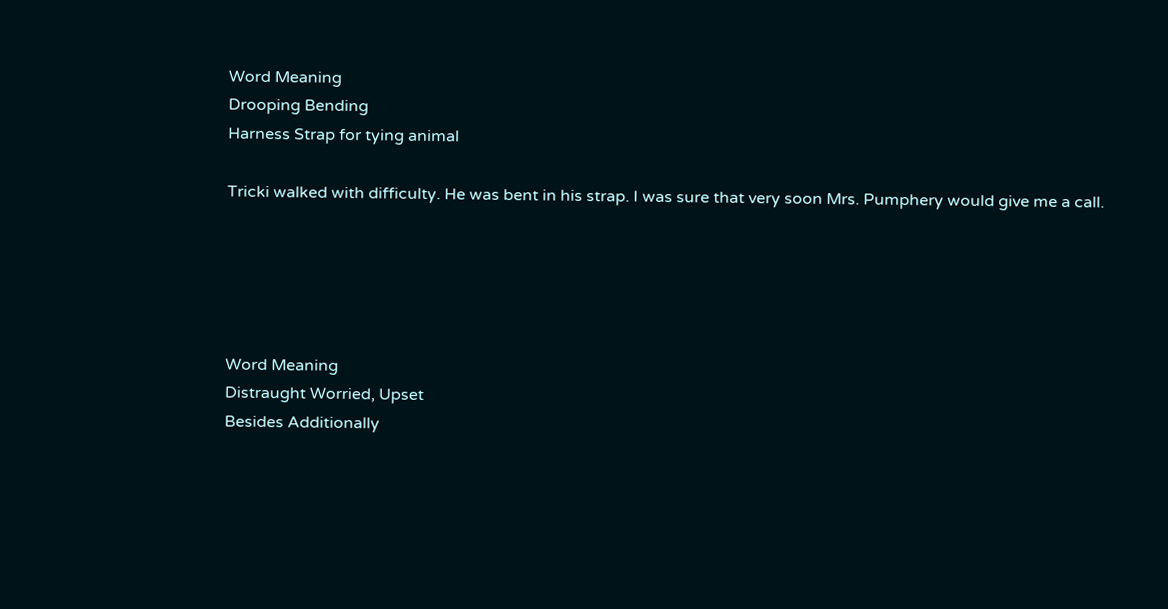Word Meaning
Drooping Bending
Harness Strap for tying animal

Tricki walked with difficulty. He was bent in his strap. I was sure that very soon Mrs. Pumphery would give me a call.





Word Meaning
Distraught Worried, Upset
Besides Additionally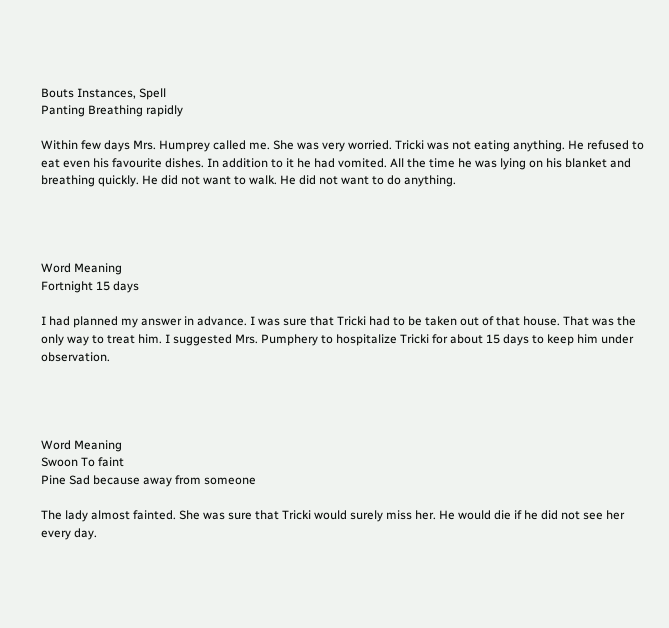Bouts Instances, Spell
Panting Breathing rapidly

Within few days Mrs. Humprey called me. She was very worried. Tricki was not eating anything. He refused to eat even his favourite dishes. In addition to it he had vomited. All the time he was lying on his blanket and breathing quickly. He did not want to walk. He did not want to do anything.




Word Meaning
Fortnight 15 days

I had planned my answer in advance. I was sure that Tricki had to be taken out of that house. That was the only way to treat him. I suggested Mrs. Pumphery to hospitalize Tricki for about 15 days to keep him under observation.




Word Meaning
Swoon To faint
Pine Sad because away from someone

The lady almost fainted. She was sure that Tricki would surely miss her. He would die if he did not see her every day.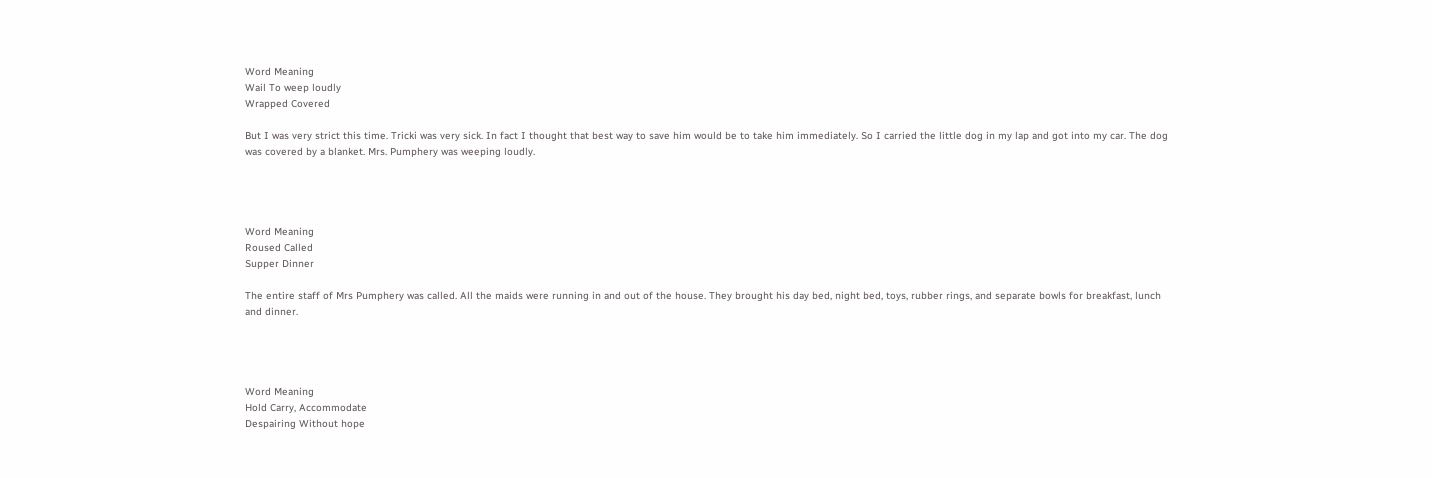Word Meaning
Wail To weep loudly
Wrapped Covered

But I was very strict this time. Tricki was very sick. In fact I thought that best way to save him would be to take him immediately. So I carried the little dog in my lap and got into my car. The dog was covered by a blanket. Mrs. Pumphery was weeping loudly.




Word Meaning
Roused Called
Supper Dinner

The entire staff of Mrs Pumphery was called. All the maids were running in and out of the house. They brought his day bed, night bed, toys, rubber rings, and separate bowls for breakfast, lunch and dinner.




Word Meaning
Hold Carry, Accommodate
Despairing Without hope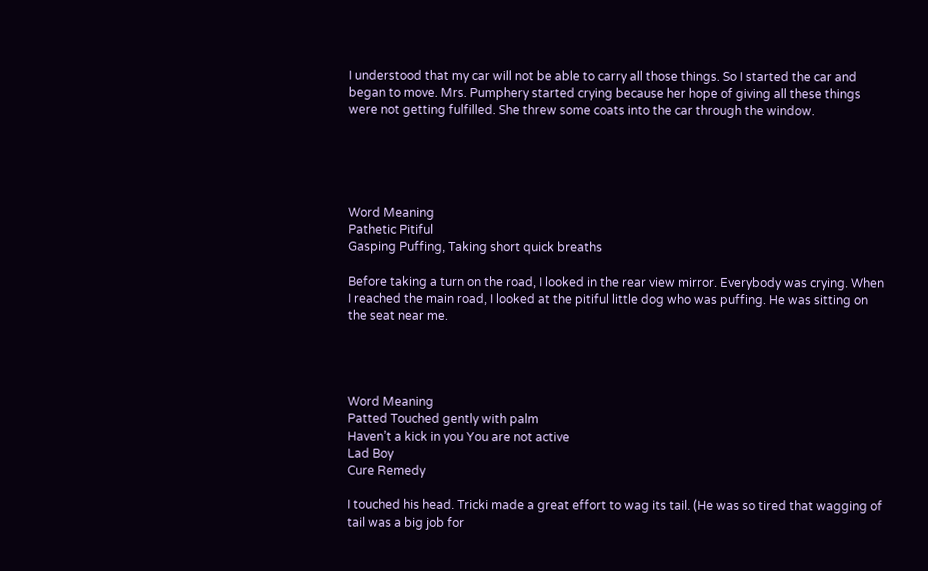I understood that my car will not be able to carry all those things. So I started the car and began to move. Mrs. Pumphery started crying because her hope of giving all these things were not getting fulfilled. She threw some coats into the car through the window.





Word Meaning
Pathetic Pitiful
Gasping Puffing, Taking short quick breaths

Before taking a turn on the road, I looked in the rear view mirror. Everybody was crying. When I reached the main road, I looked at the pitiful little dog who was puffing. He was sitting on the seat near me.




Word Meaning
Patted Touched gently with palm
Haven’t a kick in you You are not active
Lad Boy
Cure Remedy

I touched his head. Tricki made a great effort to wag its tail. (He was so tired that wagging of tail was a big job for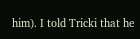him). I told Tricki that he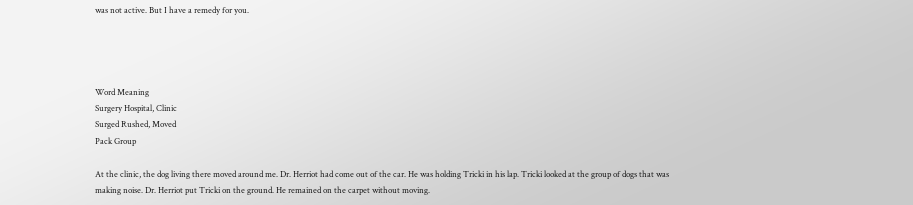was not active. But I have a remedy for you.




Word Meaning
Surgery Hospital, Clinic
Surged Rushed, Moved
Pack Group

At the clinic, the dog living there moved around me. Dr. Herriot had come out of the car. He was holding Tricki in his lap. Tricki looked at the group of dogs that was making noise. Dr. Herriot put Tricki on the ground. He remained on the carpet without moving.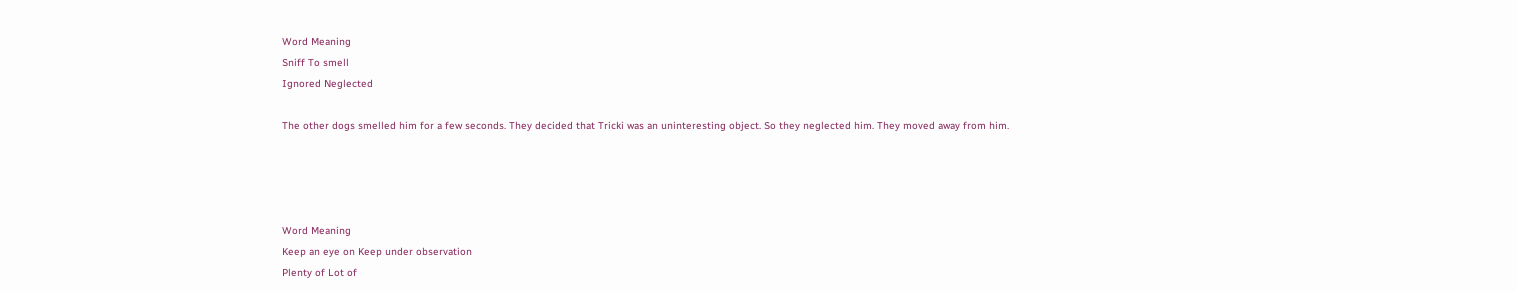Word Meaning
Sniff To smell
Ignored Neglected

The other dogs smelled him for a few seconds. They decided that Tricki was an uninteresting object. So they neglected him. They moved away from him.




Word Meaning
Keep an eye on Keep under observation
Plenty of Lot of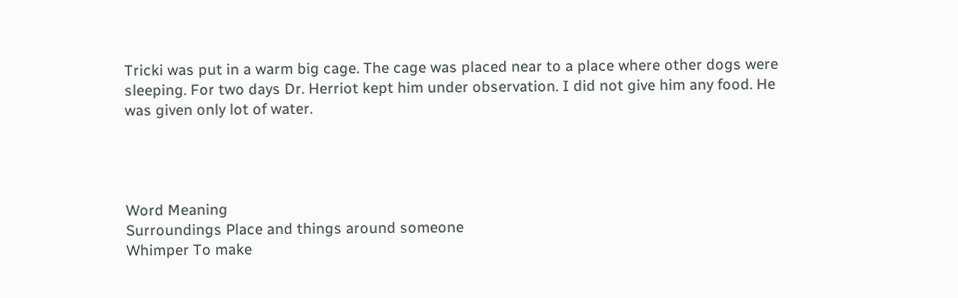Tricki was put in a warm big cage. The cage was placed near to a place where other dogs were sleeping. For two days Dr. Herriot kept him under observation. I did not give him any food. He was given only lot of water.




Word Meaning
Surroundings Place and things around someone
Whimper To make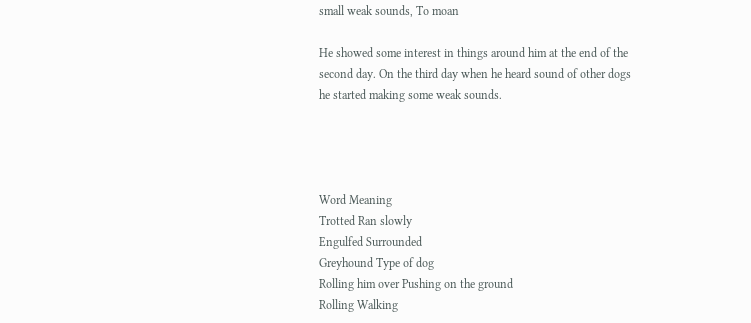small weak sounds, To moan

He showed some interest in things around him at the end of the second day. On the third day when he heard sound of other dogs he started making some weak sounds.




Word Meaning
Trotted Ran slowly
Engulfed Surrounded
Greyhound Type of dog
Rolling him over Pushing on the ground
Rolling Walking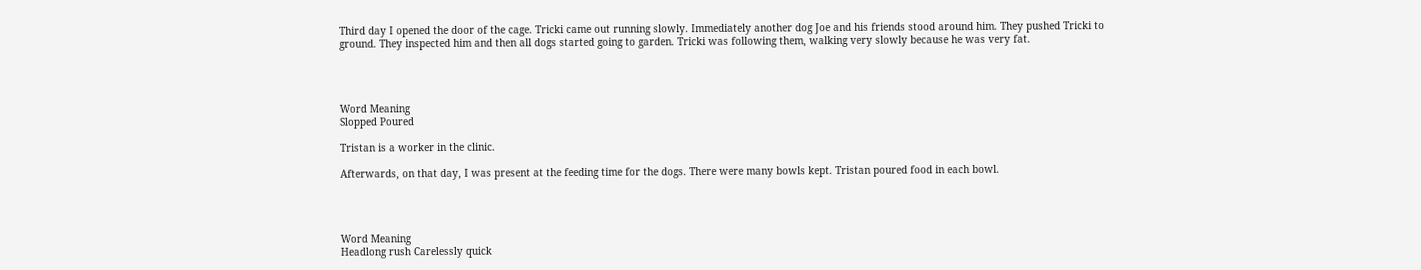Third day I opened the door of the cage. Tricki came out running slowly. Immediately another dog Joe and his friends stood around him. They pushed Tricki to ground. They inspected him and then all dogs started going to garden. Tricki was following them, walking very slowly because he was very fat.




Word Meaning
Slopped Poured

Tristan is a worker in the clinic.

Afterwards, on that day, I was present at the feeding time for the dogs. There were many bowls kept. Tristan poured food in each bowl.




Word Meaning
Headlong rush Carelessly quick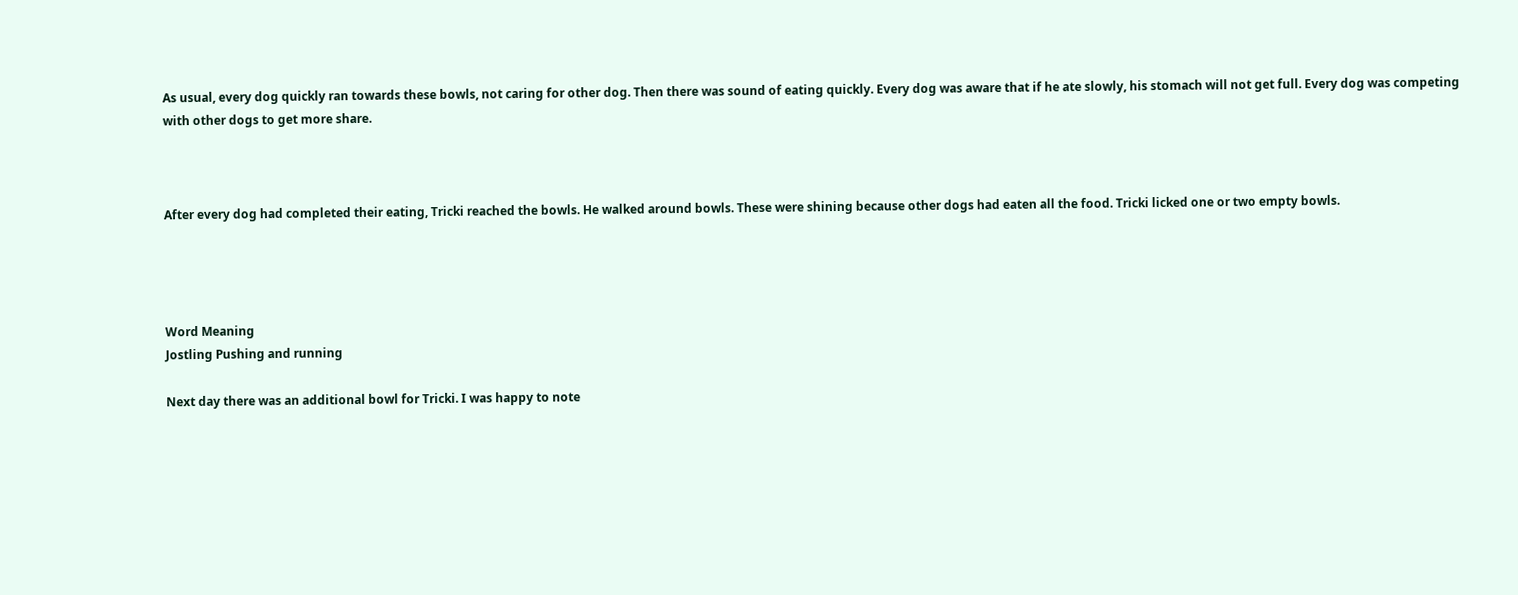As usual, every dog quickly ran towards these bowls, not caring for other dog. Then there was sound of eating quickly. Every dog was aware that if he ate slowly, his stomach will not get full. Every dog was competing with other dogs to get more share.



After every dog had completed their eating, Tricki reached the bowls. He walked around bowls. These were shining because other dogs had eaten all the food. Tricki licked one or two empty bowls.




Word Meaning
Jostling Pushing and running

Next day there was an additional bowl for Tricki. I was happy to note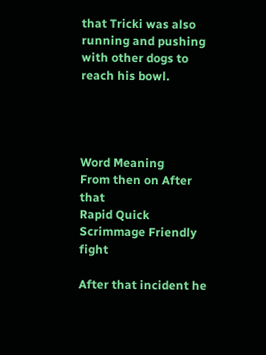that Tricki was also running and pushing with other dogs to reach his bowl.




Word Meaning
From then on After that
Rapid Quick
Scrimmage Friendly fight

After that incident he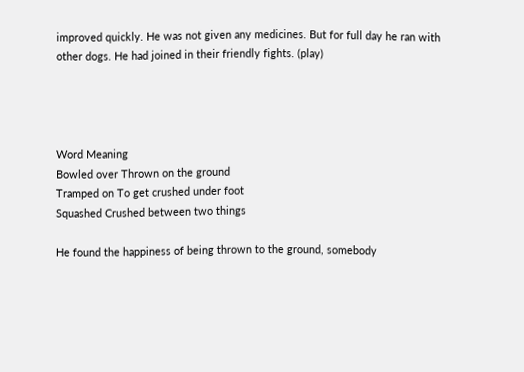improved quickly. He was not given any medicines. But for full day he ran with other dogs. He had joined in their friendly fights. (play)




Word Meaning
Bowled over Thrown on the ground
Tramped on To get crushed under foot
Squashed Crushed between two things

He found the happiness of being thrown to the ground, somebody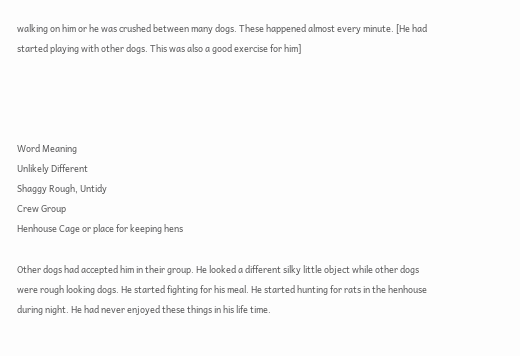walking on him or he was crushed between many dogs. These happened almost every minute. [He had started playing with other dogs. This was also a good exercise for him]




Word Meaning
Unlikely Different
Shaggy Rough, Untidy
Crew Group
Henhouse Cage or place for keeping hens

Other dogs had accepted him in their group. He looked a different silky little object while other dogs were rough looking dogs. He started fighting for his meal. He started hunting for rats in the henhouse during night. He had never enjoyed these things in his life time.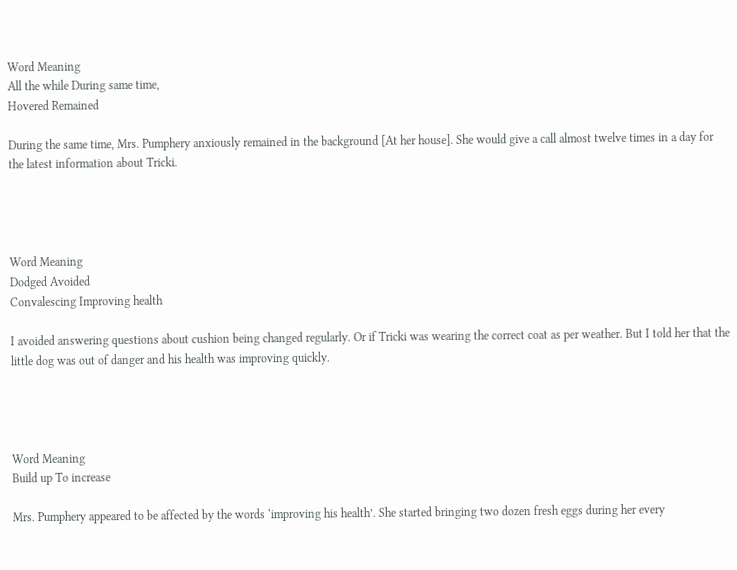Word Meaning
All the while During same time,
Hovered Remained

During the same time, Mrs. Pumphery anxiously remained in the background [At her house]. She would give a call almost twelve times in a day for the latest information about Tricki.




Word Meaning
Dodged Avoided
Convalescing Improving health

I avoided answering questions about cushion being changed regularly. Or if Tricki was wearing the correct coat as per weather. But I told her that the little dog was out of danger and his health was improving quickly.




Word Meaning
Build up To increase

Mrs. Pumphery appeared to be affected by the words ‘improving his health’. She started bringing two dozen fresh eggs during her every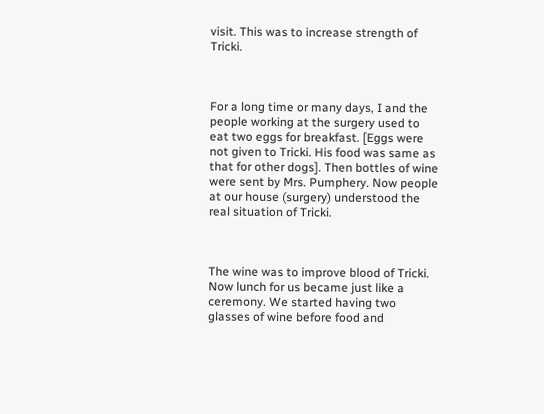visit. This was to increase strength of Tricki.



For a long time or many days, I and the people working at the surgery used to eat two eggs for breakfast. [Eggs were not given to Tricki. His food was same as that for other dogs]. Then bottles of wine were sent by Mrs. Pumphery. Now people at our house (surgery) understood the real situation of Tricki.



The wine was to improve blood of Tricki. Now lunch for us became just like a ceremony. We started having two glasses of wine before food and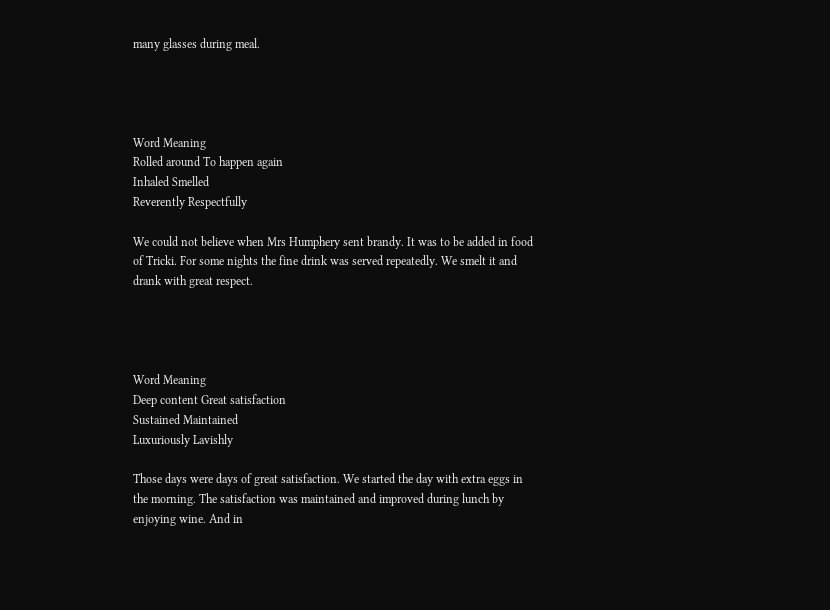many glasses during meal.




Word Meaning
Rolled around To happen again
Inhaled Smelled
Reverently Respectfully

We could not believe when Mrs Humphery sent brandy. It was to be added in food of Tricki. For some nights the fine drink was served repeatedly. We smelt it and drank with great respect.




Word Meaning
Deep content Great satisfaction
Sustained Maintained
Luxuriously Lavishly

Those days were days of great satisfaction. We started the day with extra eggs in the morning. The satisfaction was maintained and improved during lunch by enjoying wine. And in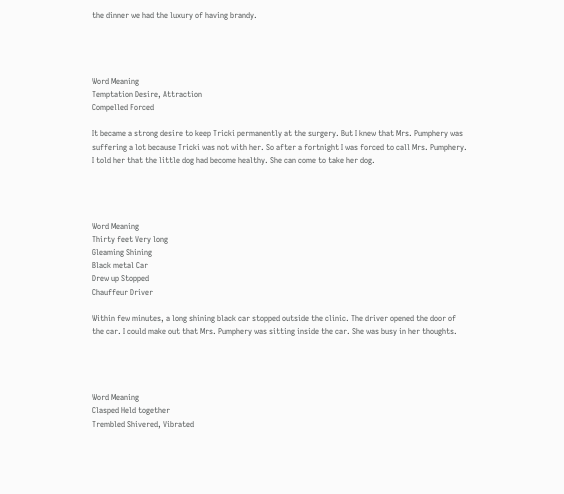the dinner we had the luxury of having brandy.




Word Meaning
Temptation Desire, Attraction
Compelled Forced

It became a strong desire to keep Tricki permanently at the surgery. But I knew that Mrs. Pumphery was suffering a lot because Tricki was not with her. So after a fortnight I was forced to call Mrs. Pumphery. I told her that the little dog had become healthy. She can come to take her dog.




Word Meaning
Thirty feet Very long
Gleaming Shining
Black metal Car
Drew up Stopped
Chauffeur Driver

Within few minutes, a long shining black car stopped outside the clinic. The driver opened the door of the car. I could make out that Mrs. Pumphery was sitting inside the car. She was busy in her thoughts.




Word Meaning
Clasped Held together
Trembled Shivered, Vibrated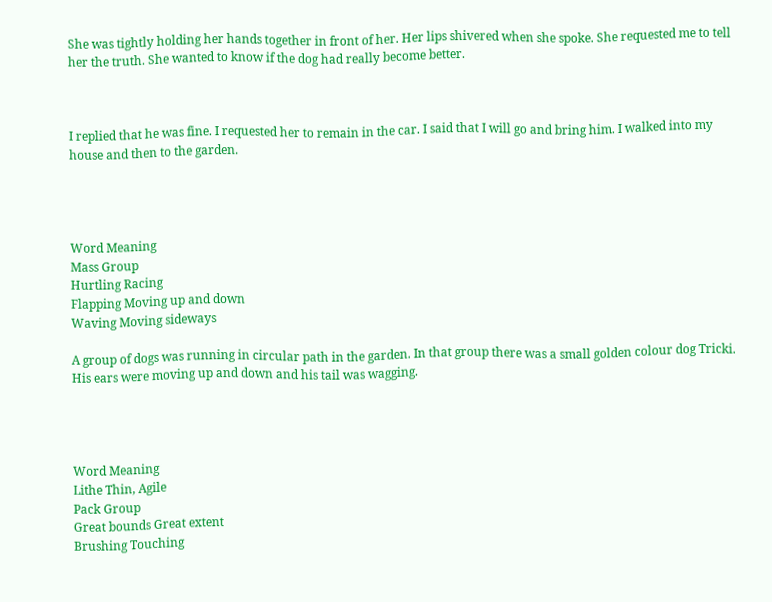She was tightly holding her hands together in front of her. Her lips shivered when she spoke. She requested me to tell her the truth. She wanted to know if the dog had really become better.



I replied that he was fine. I requested her to remain in the car. I said that I will go and bring him. I walked into my house and then to the garden.




Word Meaning
Mass Group
Hurtling Racing
Flapping Moving up and down
Waving Moving sideways

A group of dogs was running in circular path in the garden. In that group there was a small golden colour dog Tricki. His ears were moving up and down and his tail was wagging.




Word Meaning
Lithe Thin, Agile
Pack Group
Great bounds Great extent
Brushing Touching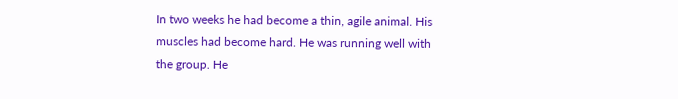In two weeks he had become a thin, agile animal. His muscles had become hard. He was running well with the group. He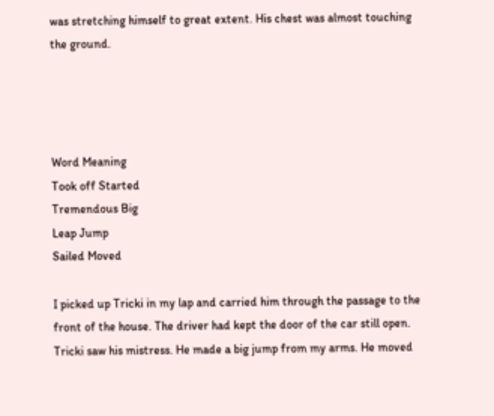was stretching himself to great extent. His chest was almost touching the ground.




Word Meaning
Took off Started
Tremendous Big
Leap Jump
Sailed Moved

I picked up Tricki in my lap and carried him through the passage to the front of the house. The driver had kept the door of the car still open. Tricki saw his mistress. He made a big jump from my arms. He moved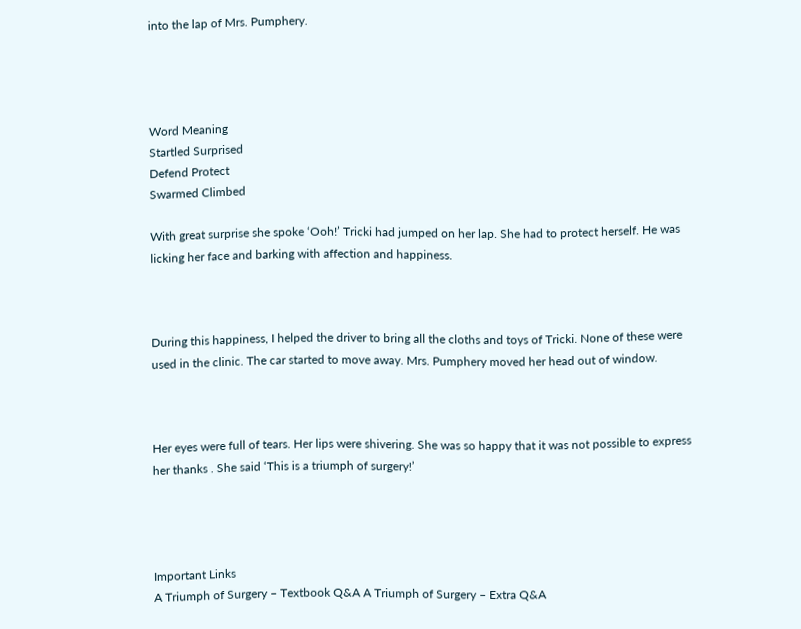into the lap of Mrs. Pumphery.




Word Meaning
Startled Surprised
Defend Protect
Swarmed Climbed

With great surprise she spoke ‘Ooh!’ Tricki had jumped on her lap. She had to protect herself. He was licking her face and barking with affection and happiness.



During this happiness, I helped the driver to bring all the cloths and toys of Tricki. None of these were used in the clinic. The car started to move away. Mrs. Pumphery moved her head out of window.



Her eyes were full of tears. Her lips were shivering. She was so happy that it was not possible to express her thanks . She said ‘This is a triumph of surgery!’




Important Links
A Triumph of Surgery – Textbook Q&A A Triumph of Surgery – Extra Q&A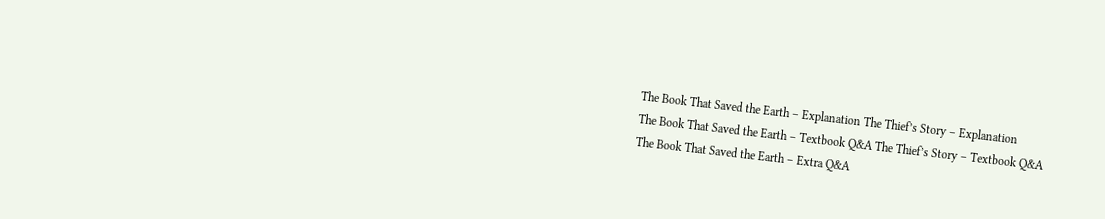The Book That Saved the Earth – Explanation The Thief’s Story – Explanation
The Book That Saved the Earth – Textbook Q&A The Thief’s Story – Textbook Q&A
The Book That Saved the Earth – Extra Q&A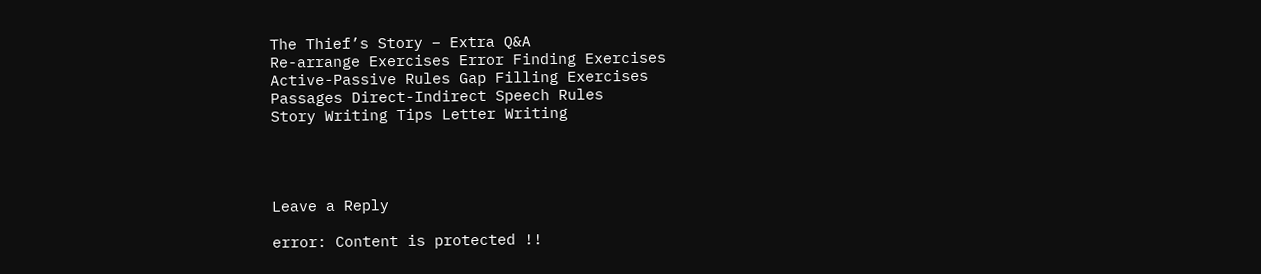The Thief’s Story – Extra Q&A
Re-arrange Exercises Error Finding Exercises
Active-Passive Rules Gap Filling Exercises
Passages Direct-Indirect Speech Rules
Story Writing Tips Letter Writing




Leave a Reply

error: Content is protected !!